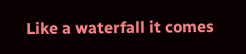Like a waterfall it comes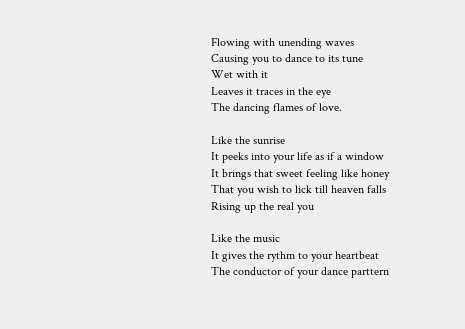Flowing with unending waves
Causing you to dance to its tune
Wet with it
Leaves it traces in the eye
The dancing flames of love.

Like the sunrise
It peeks into your life as if a window
It brings that sweet feeling like honey
That you wish to lick till heaven falls
Rising up the real you

Like the music
It gives the rythm to your heartbeat
The conductor of your dance parttern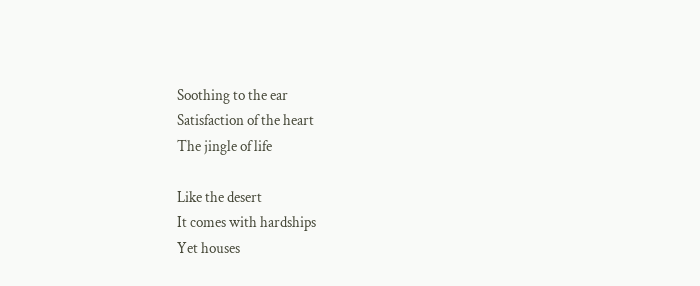Soothing to the ear
Satisfaction of the heart
The jingle of life

Like the desert
It comes with hardships
Yet houses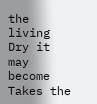the living
Dry it may become
Takes the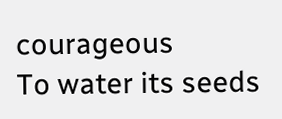courageous
To water its seeds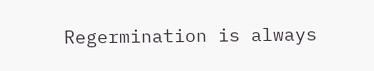Regermination is always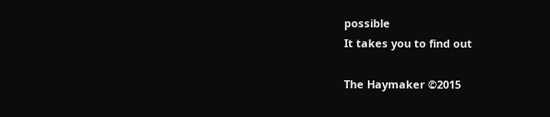possible
It takes you to find out

The Haymaker ©2015